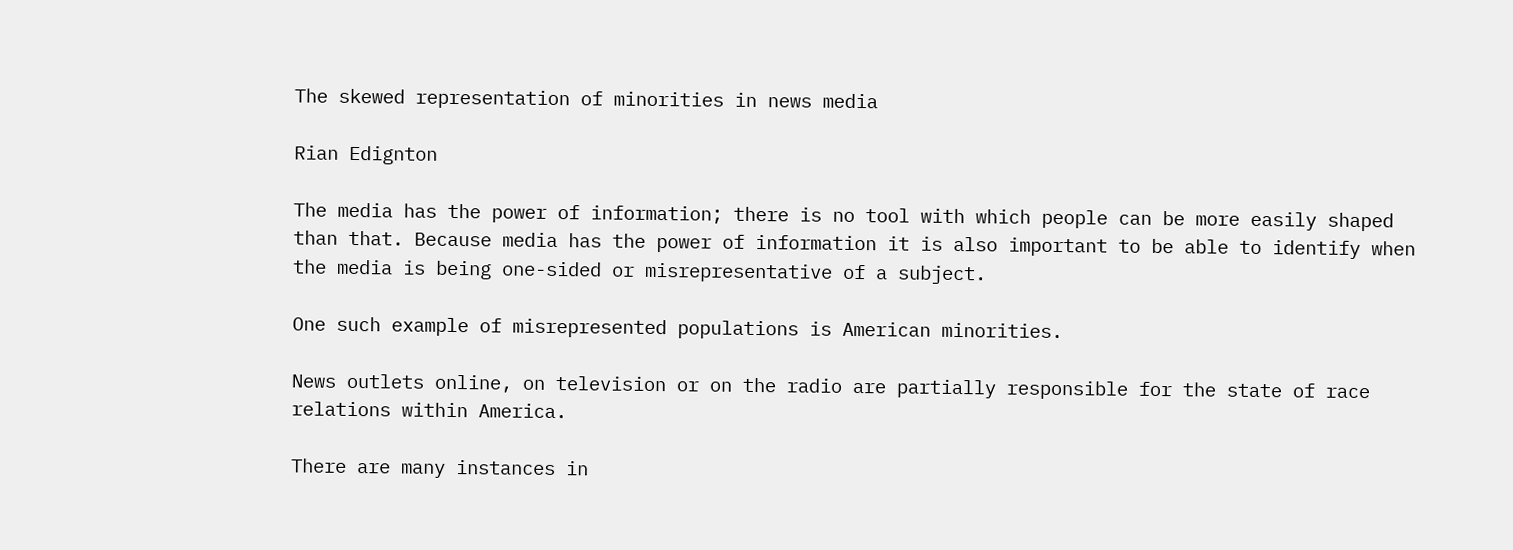The skewed representation of minorities in news media

Rian Edignton

The media has the power of information; there is no tool with which people can be more easily shaped than that. Because media has the power of information it is also important to be able to identify when the media is being one-sided or misrepresentative of a subject.

One such example of misrepresented populations is American minorities.

News outlets online, on television or on the radio are partially responsible for the state of race relations within America.

There are many instances in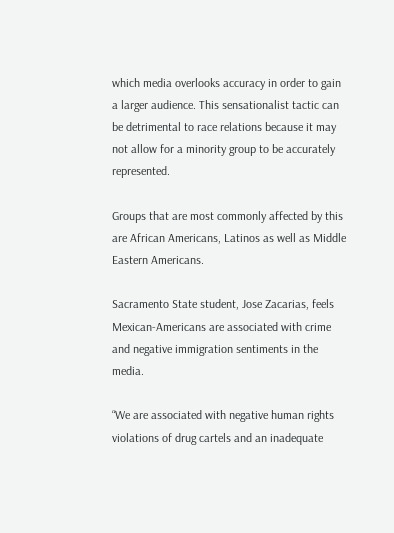which media overlooks accuracy in order to gain a larger audience. This sensationalist tactic can be detrimental to race relations because it may not allow for a minority group to be accurately represented.

Groups that are most commonly affected by this are African Americans, Latinos as well as Middle Eastern Americans.

Sacramento State student, Jose Zacarias, feels Mexican-Americans are associated with crime and negative immigration sentiments in the media.

“We are associated with negative human rights violations of drug cartels and an inadequate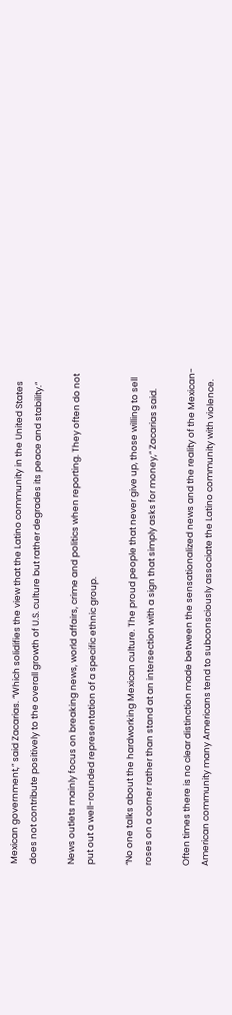Mexican government,” said Zacarias. “Which solidifies the view that the Latino community in the United States does not contribute positively to the overall growth of U.S. culture but rather degrades its peace and stability.”

News outlets mainly focus on breaking news, world affairs, crime and politics when reporting. They often do not put out a well-rounded representation of a specific ethnic group.

“No one talks about the hardworking Mexican culture. The proud people that never give up, those willing to sell roses on a corner rather than stand at an intersection with a sign that simply asks for money,” Zacarias said.

Often times there is no clear distinction made between the sensationalized news and the reality of the Mexican-American community many Americans tend to subconsciously associate the Latino community with violence.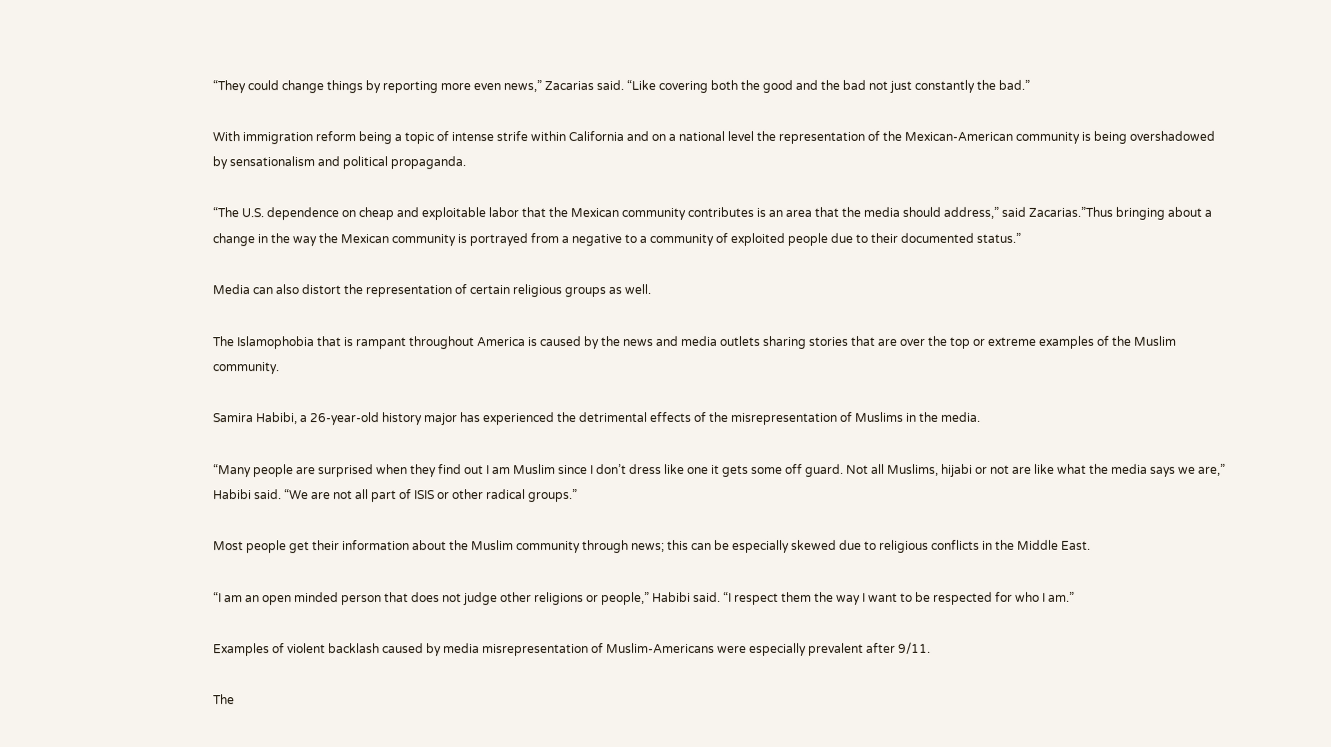“They could change things by reporting more even news,” Zacarias said. “Like covering both the good and the bad not just constantly the bad.”

With immigration reform being a topic of intense strife within California and on a national level the representation of the Mexican-American community is being overshadowed by sensationalism and political propaganda.

“The U.S. dependence on cheap and exploitable labor that the Mexican community contributes is an area that the media should address,” said Zacarias.”Thus bringing about a change in the way the Mexican community is portrayed from a negative to a community of exploited people due to their documented status.”

Media can also distort the representation of certain religious groups as well.

The Islamophobia that is rampant throughout America is caused by the news and media outlets sharing stories that are over the top or extreme examples of the Muslim community.

Samira Habibi, a 26-year-old history major has experienced the detrimental effects of the misrepresentation of Muslims in the media.

“Many people are surprised when they find out I am Muslim since I don’t dress like one it gets some off guard. Not all Muslims, hijabi or not are like what the media says we are,” Habibi said. “We are not all part of ISIS or other radical groups.”

Most people get their information about the Muslim community through news; this can be especially skewed due to religious conflicts in the Middle East.

“I am an open minded person that does not judge other religions or people,” Habibi said. “I respect them the way I want to be respected for who I am.”

Examples of violent backlash caused by media misrepresentation of Muslim-Americans were especially prevalent after 9/11.

The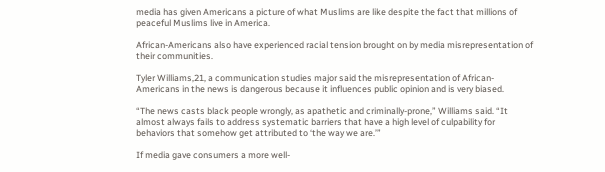media has given Americans a picture of what Muslims are like despite the fact that millions of peaceful Muslims live in America.

African-Americans also have experienced racial tension brought on by media misrepresentation of their communities.

Tyler Williams,21, a communication studies major said the misrepresentation of African-Americans in the news is dangerous because it influences public opinion and is very biased.

“The news casts black people wrongly, as apathetic and criminally-prone,” Williams said. “It almost always fails to address systematic barriers that have a high level of culpability for behaviors that somehow get attributed to ‘the way we are.’”

If media gave consumers a more well-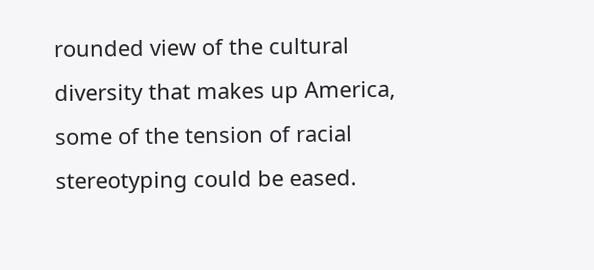rounded view of the cultural diversity that makes up America, some of the tension of racial stereotyping could be eased.